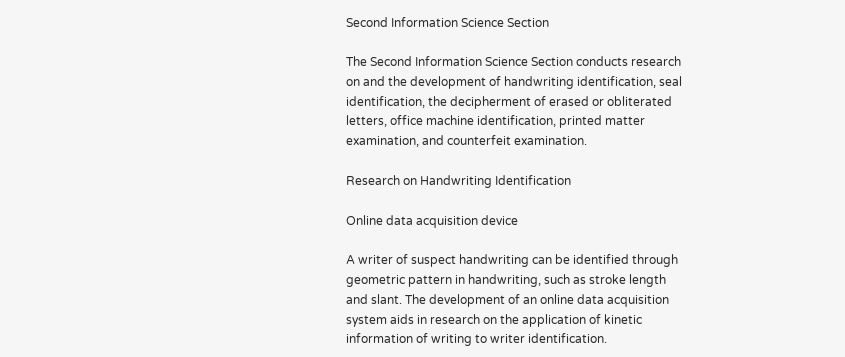Second Information Science Section

The Second Information Science Section conducts research on and the development of handwriting identification, seal identification, the decipherment of erased or obliterated letters, office machine identification, printed matter examination, and counterfeit examination.

Research on Handwriting Identification

Online data acquisition device

A writer of suspect handwriting can be identified through geometric pattern in handwriting, such as stroke length and slant. The development of an online data acquisition system aids in research on the application of kinetic information of writing to writer identification.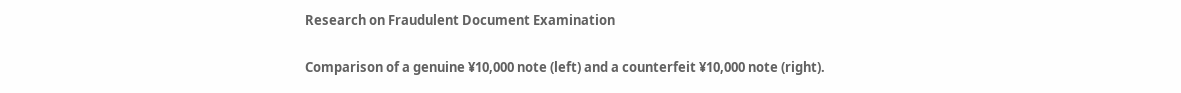Research on Fraudulent Document Examination

Comparison of a genuine ¥10,000 note (left) and a counterfeit ¥10,000 note (right).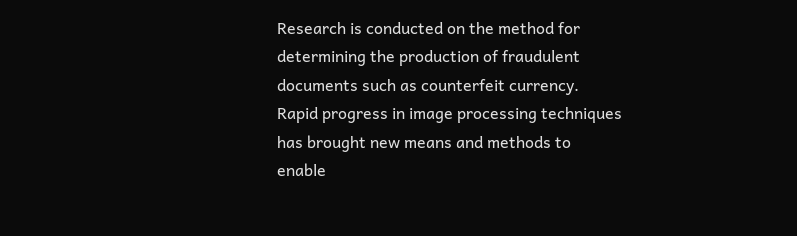Research is conducted on the method for determining the production of fraudulent documents such as counterfeit currency. Rapid progress in image processing techniques has brought new means and methods to enable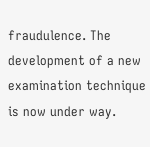fraudulence. The development of a new examination technique is now under way.